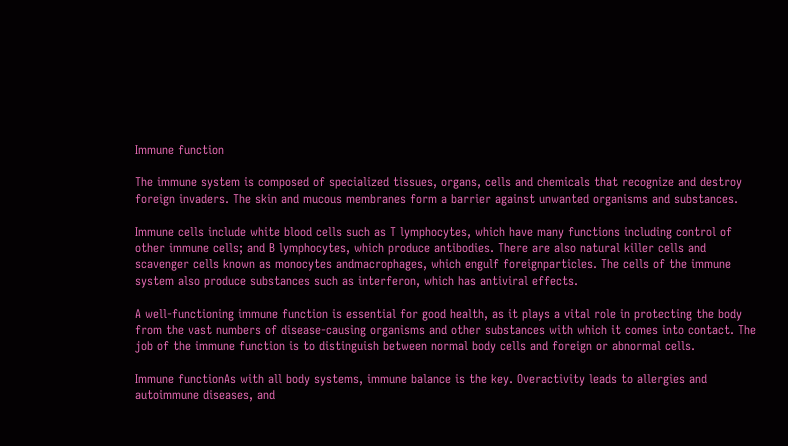Immune function

The immune system is composed of specialized tissues, organs, cells and chemicals that recognize and destroy foreign invaders. The skin and mucous membranes form a barrier against unwanted organisms and substances.

Immune cells include white blood cells such as T lymphocytes, which have many functions including control of other immune cells; and B lymphocytes, which produce antibodies. There are also natural killer cells and scavenger cells known as monocytes andmacrophages, which engulf foreignparticles. The cells of the immune system also produce substances such as interferon, which has antiviral effects.

A well-functioning immune function is essential for good health, as it plays a vital role in protecting the body from the vast numbers of disease-causing organisms and other substances with which it comes into contact. The job of the immune function is to distinguish between normal body cells and foreign or abnormal cells.

Immune functionAs with all body systems, immune balance is the key. Overactivity leads to allergies and autoimmune diseases, and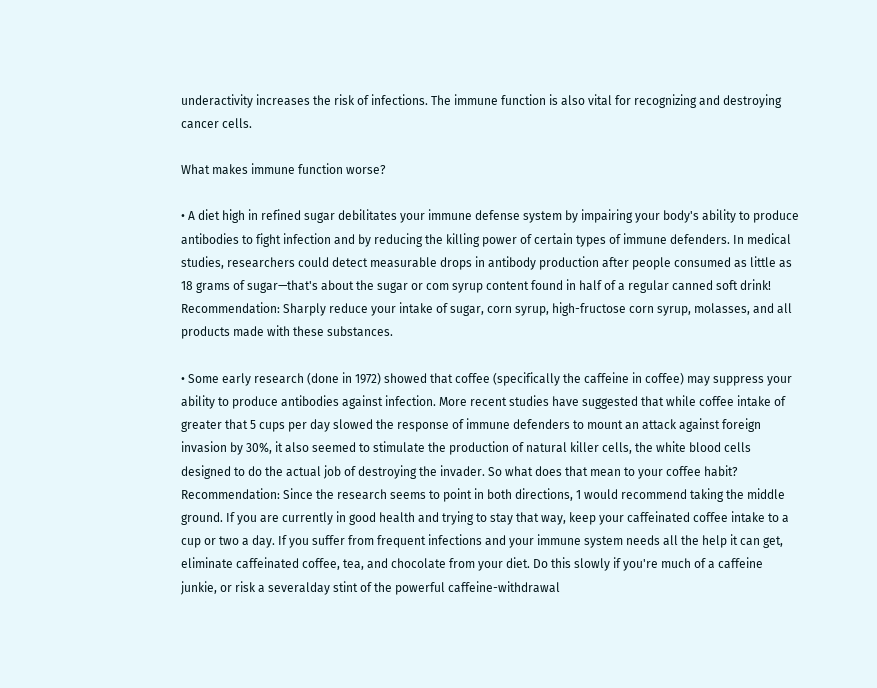underactivity increases the risk of infections. The immune function is also vital for recognizing and destroying cancer cells.

What makes immune function worse?

• A diet high in refined sugar debilitates your immune defense system by impairing your body's ability to produce antibodies to fight infection and by reducing the killing power of certain types of immune defenders. In medical studies, researchers could detect measurable drops in antibody production after people consumed as little as 18 grams of sugar—that's about the sugar or com syrup content found in half of a regular canned soft drink! Recommendation: Sharply reduce your intake of sugar, corn syrup, high-fructose corn syrup, molasses, and all products made with these substances.

• Some early research (done in 1972) showed that coffee (specifically the caffeine in coffee) may suppress your ability to produce antibodies against infection. More recent studies have suggested that while coffee intake of greater that 5 cups per day slowed the response of immune defenders to mount an attack against foreign invasion by 30%, it also seemed to stimulate the production of natural killer cells, the white blood cells designed to do the actual job of destroying the invader. So what does that mean to your coffee habit? Recommendation: Since the research seems to point in both directions, 1 would recommend taking the middle ground. If you are currently in good health and trying to stay that way, keep your caffeinated coffee intake to a cup or two a day. If you suffer from frequent infections and your immune system needs all the help it can get, eliminate caffeinated coffee, tea, and chocolate from your diet. Do this slowly if you're much of a caffeine junkie, or risk a severalday stint of the powerful caffeine-withdrawal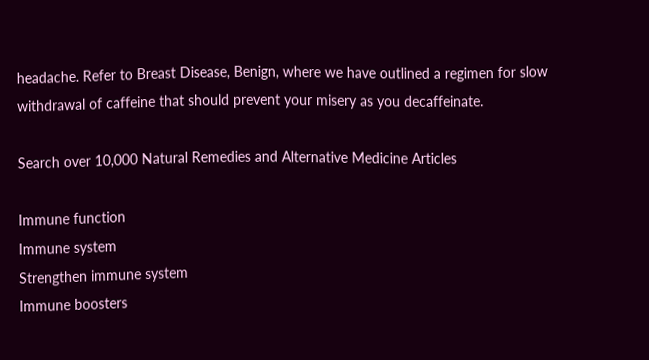headache. Refer to Breast Disease, Benign, where we have outlined a regimen for slow withdrawal of caffeine that should prevent your misery as you decaffeinate.

Search over 10,000 Natural Remedies and Alternative Medicine Articles

Immune function
Immune system
Strengthen immune system
Immune boosters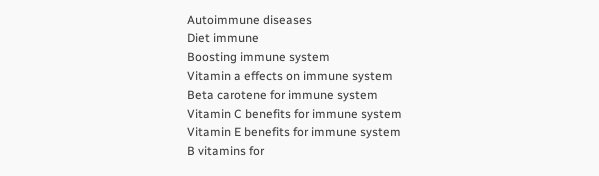Autoimmune diseases
Diet immune
Boosting immune system
Vitamin a effects on immune system
Beta carotene for immune system
Vitamin C benefits for immune system
Vitamin E benefits for immune system
B vitamins for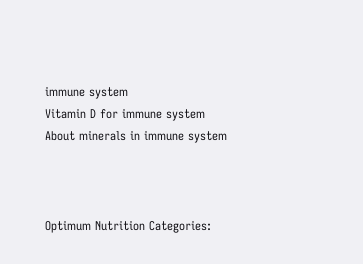immune system
Vitamin D for immune system
About minerals in immune system



Optimum Nutrition Categories: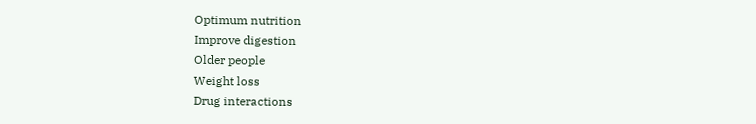Optimum nutrition
Improve digestion
Older people
Weight loss
Drug interactions